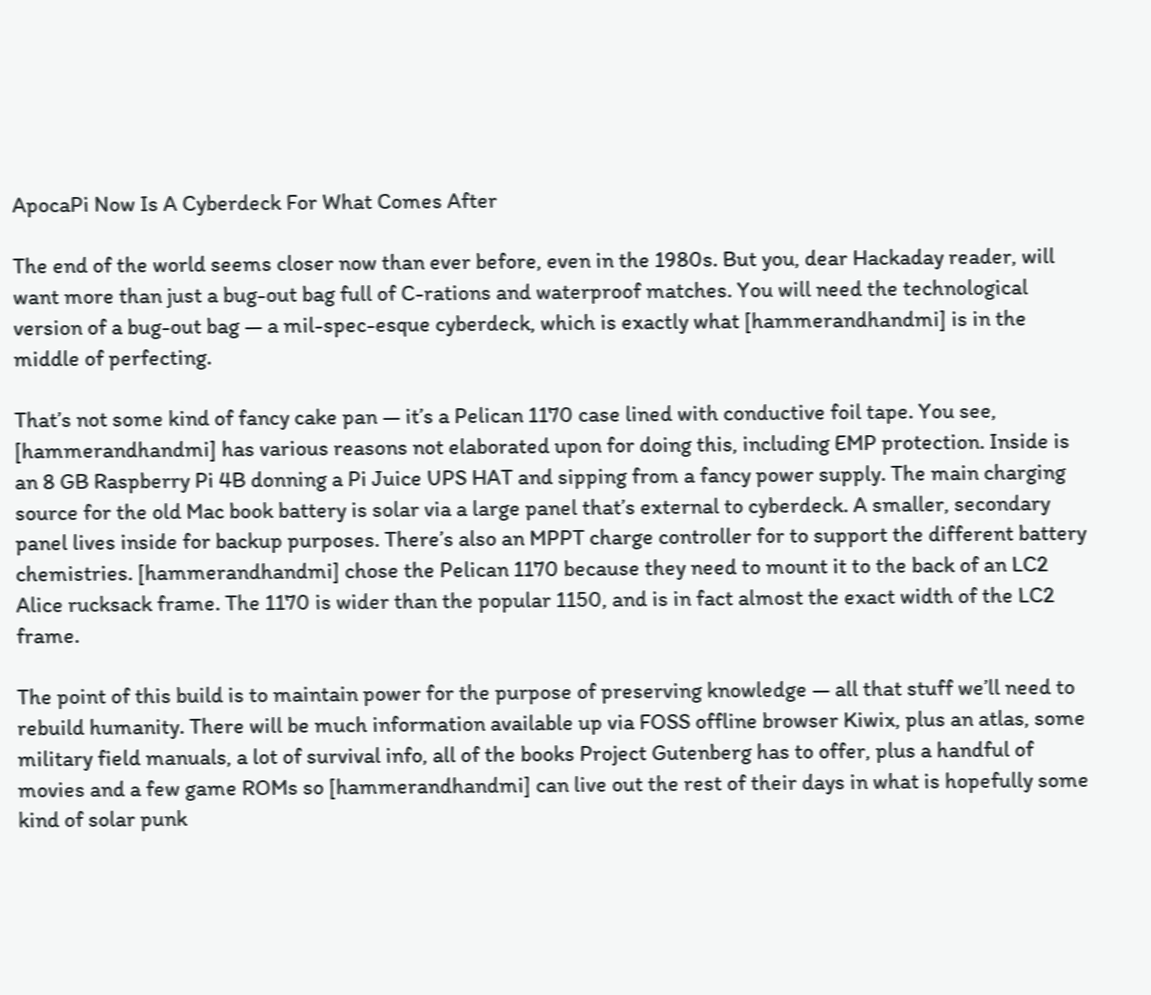ApocaPi Now Is A Cyberdeck For What Comes After

The end of the world seems closer now than ever before, even in the 1980s. But you, dear Hackaday reader, will want more than just a bug-out bag full of C-rations and waterproof matches. You will need the technological version of a bug-out bag — a mil-spec-esque cyberdeck, which is exactly what [hammerandhandmi] is in the middle of perfecting.

That’s not some kind of fancy cake pan — it’s a Pelican 1170 case lined with conductive foil tape. You see, [hammerandhandmi] has various reasons not elaborated upon for doing this, including EMP protection. Inside is an 8 GB Raspberry Pi 4B donning a Pi Juice UPS HAT and sipping from a fancy power supply. The main charging source for the old Mac book battery is solar via a large panel that’s external to cyberdeck. A smaller, secondary panel lives inside for backup purposes. There’s also an MPPT charge controller for to support the different battery chemistries. [hammerandhandmi] chose the Pelican 1170 because they need to mount it to the back of an LC2 Alice rucksack frame. The 1170 is wider than the popular 1150, and is in fact almost the exact width of the LC2 frame.

The point of this build is to maintain power for the purpose of preserving knowledge — all that stuff we’ll need to rebuild humanity. There will be much information available up via FOSS offline browser Kiwix, plus an atlas, some military field manuals, a lot of survival info, all of the books Project Gutenberg has to offer, plus a handful of movies and a few game ROMs so [hammerandhandmi] can live out the rest of their days in what is hopefully some kind of solar punk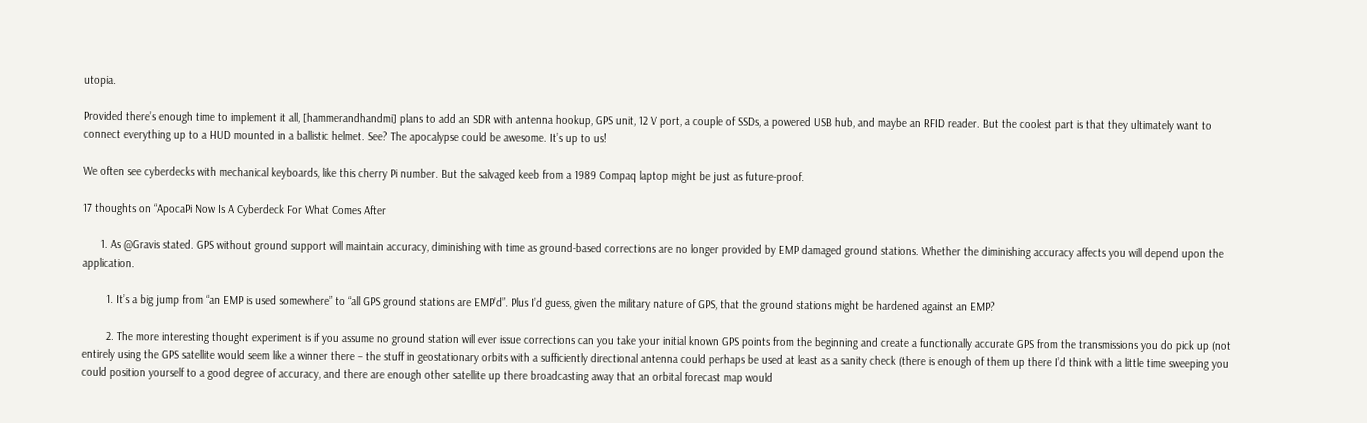utopia.

Provided there’s enough time to implement it all, [hammerandhandmi] plans to add an SDR with antenna hookup, GPS unit, 12 V port, a couple of SSDs, a powered USB hub, and maybe an RFID reader. But the coolest part is that they ultimately want to connect everything up to a HUD mounted in a ballistic helmet. See? The apocalypse could be awesome. It’s up to us!

We often see cyberdecks with mechanical keyboards, like this cherry Pi number. But the salvaged keeb from a 1989 Compaq laptop might be just as future-proof.

17 thoughts on “ApocaPi Now Is A Cyberdeck For What Comes After

      1. As @Gravis stated. GPS without ground support will maintain accuracy, diminishing with time as ground-based corrections are no longer provided by EMP damaged ground stations. Whether the diminishing accuracy affects you will depend upon the application.

        1. It’s a big jump from “an EMP is used somewhere” to “all GPS ground stations are EMP’d”. Plus I’d guess, given the military nature of GPS, that the ground stations might be hardened against an EMP?

        2. The more interesting thought experiment is if you assume no ground station will ever issue corrections can you take your initial known GPS points from the beginning and create a functionally accurate GPS from the transmissions you do pick up (not entirely using the GPS satellite would seem like a winner there – the stuff in geostationary orbits with a sufficiently directional antenna could perhaps be used at least as a sanity check (there is enough of them up there I’d think with a little time sweeping you could position yourself to a good degree of accuracy, and there are enough other satellite up there broadcasting away that an orbital forecast map would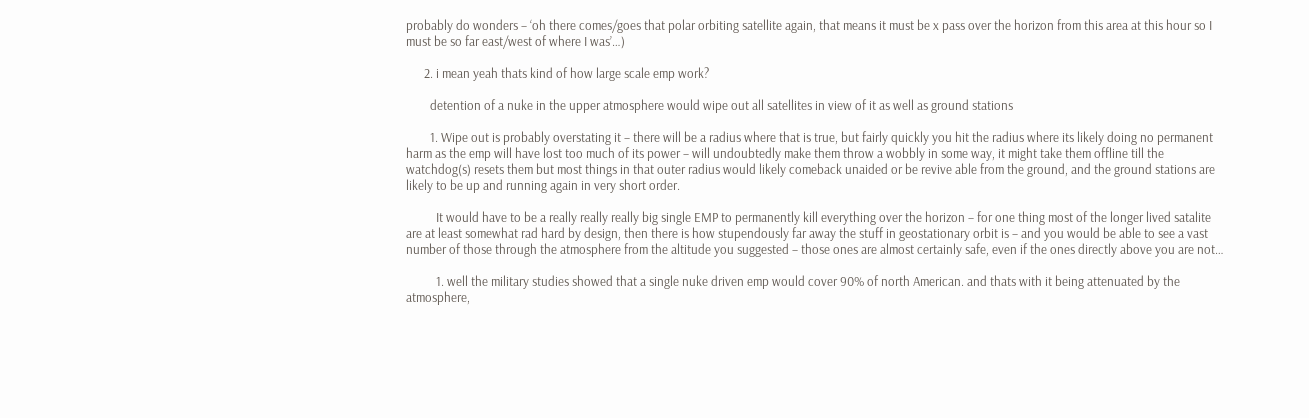probably do wonders – ‘oh there comes/goes that polar orbiting satellite again, that means it must be x pass over the horizon from this area at this hour so I must be so far east/west of where I was’…)

      2. i mean yeah thats kind of how large scale emp work?

        detention of a nuke in the upper atmosphere would wipe out all satellites in view of it as well as ground stations

        1. Wipe out is probably overstating it – there will be a radius where that is true, but fairly quickly you hit the radius where its likely doing no permanent harm as the emp will have lost too much of its power – will undoubtedly make them throw a wobbly in some way, it might take them offline till the watchdog(s) resets them but most things in that outer radius would likely comeback unaided or be revive able from the ground, and the ground stations are likely to be up and running again in very short order.

          It would have to be a really really really big single EMP to permanently kill everything over the horizon – for one thing most of the longer lived satalite are at least somewhat rad hard by design, then there is how stupendously far away the stuff in geostationary orbit is – and you would be able to see a vast number of those through the atmosphere from the altitude you suggested – those ones are almost certainly safe, even if the ones directly above you are not…

          1. well the military studies showed that a single nuke driven emp would cover 90% of north American. and thats with it being attenuated by the atmosphere,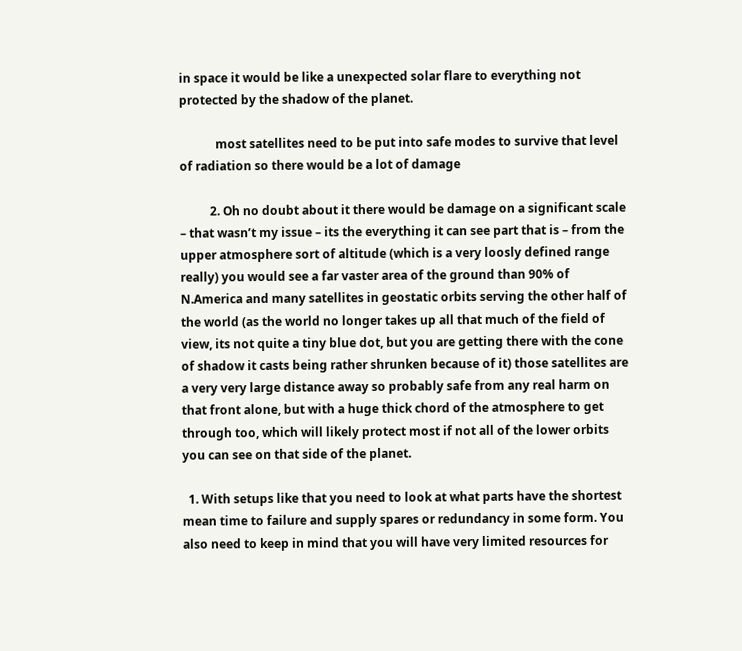in space it would be like a unexpected solar flare to everything not protected by the shadow of the planet.

            most satellites need to be put into safe modes to survive that level of radiation so there would be a lot of damage

          2. Oh no doubt about it there would be damage on a significant scale – that wasn’t my issue – its the everything it can see part that is – from the upper atmosphere sort of altitude (which is a very loosly defined range really) you would see a far vaster area of the ground than 90% of N.America and many satellites in geostatic orbits serving the other half of the world (as the world no longer takes up all that much of the field of view, its not quite a tiny blue dot, but you are getting there with the cone of shadow it casts being rather shrunken because of it) those satellites are a very very large distance away so probably safe from any real harm on that front alone, but with a huge thick chord of the atmosphere to get through too, which will likely protect most if not all of the lower orbits you can see on that side of the planet.

  1. With setups like that you need to look at what parts have the shortest mean time to failure and supply spares or redundancy in some form. You also need to keep in mind that you will have very limited resources for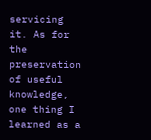servicing it. As for the preservation of useful knowledge, one thing I learned as a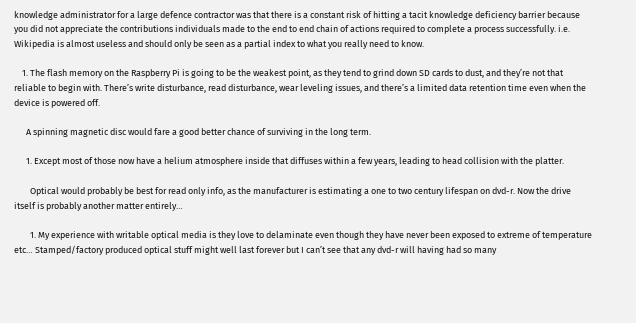knowledge administrator for a large defence contractor was that there is a constant risk of hitting a tacit knowledge deficiency barrier because you did not appreciate the contributions individuals made to the end to end chain of actions required to complete a process successfully. i.e. Wikipedia is almost useless and should only be seen as a partial index to what you really need to know.

    1. The flash memory on the Raspberry Pi is going to be the weakest point, as they tend to grind down SD cards to dust, and they’re not that reliable to begin with. There’s write disturbance, read disturbance, wear leveling issues, and there’s a limited data retention time even when the device is powered off.

      A spinning magnetic disc would fare a good better chance of surviving in the long term.

      1. Except most of those now have a helium atmosphere inside that diffuses within a few years, leading to head collision with the platter.

        Optical would probably be best for read only info, as the manufacturer is estimating a one to two century lifespan on dvd-r. Now the drive itself is probably another matter entirely…

        1. My experience with writable optical media is they love to delaminate even though they have never been exposed to extreme of temperature etc… Stamped/factory produced optical stuff might well last forever but I can’t see that any dvd-r will having had so many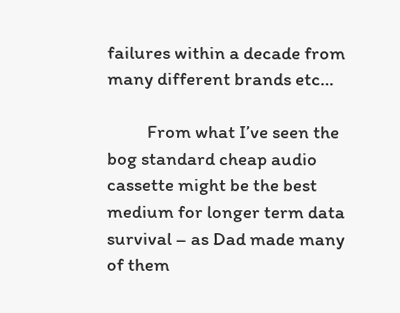failures within a decade from many different brands etc…

          From what I’ve seen the bog standard cheap audio cassette might be the best medium for longer term data survival – as Dad made many of them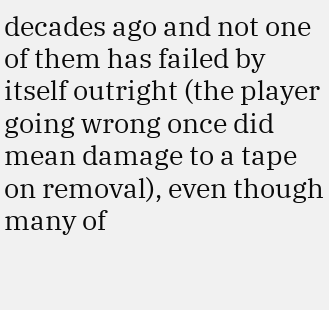decades ago and not one of them has failed by itself outright (the player going wrong once did mean damage to a tape on removal), even though many of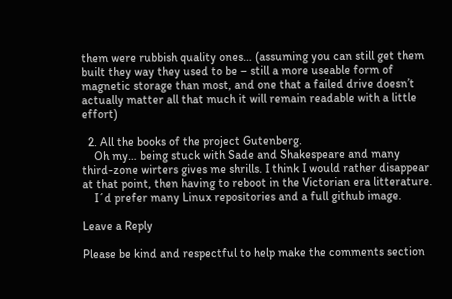them were rubbish quality ones… (assuming you can still get them built they way they used to be – still a more useable form of magnetic storage than most, and one that a failed drive doesn’t actually matter all that much it will remain readable with a little effort)

  2. All the books of the project Gutenberg.
    Oh my… being stuck with Sade and Shakespeare and many third-zone wirters gives me shrills. I think I would rather disappear at that point, then having to reboot in the Victorian era litterature.
    I´d prefer many Linux repositories and a full github image.

Leave a Reply

Please be kind and respectful to help make the comments section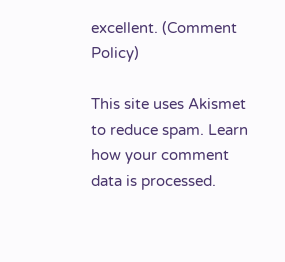excellent. (Comment Policy)

This site uses Akismet to reduce spam. Learn how your comment data is processed.